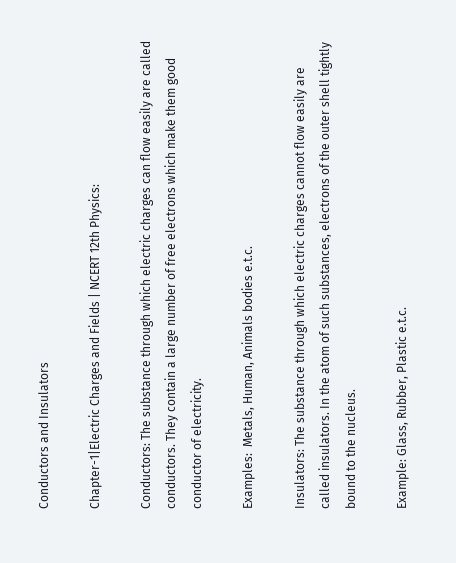Conductors and Insulators

Chapter-1|Electric Charges and Fields | NCERT 12th Physics:

Conductors: The substance through which electric charges can flow easily are called conductors. They contain a large number of free electrons which make them good conductor of electricity.

Examples:  Metals, Human, Animals bodies e.t.c.

Insulators: The substance through which electric charges cannot flow easily are called insulators. In the atom of such substances, electrons of the outer shell tightly bound to the nucleus.

Example: Glass, Rubber, Plastic e.t.c.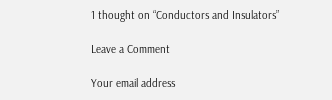1 thought on “Conductors and Insulators”

Leave a Comment

Your email address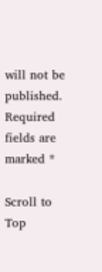will not be published. Required fields are marked *

Scroll to Top